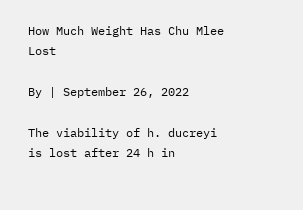How Much Weight Has Chu Mlee Lost

By | September 26, 2022

The viability of h. ducreyi is lost after 24 h in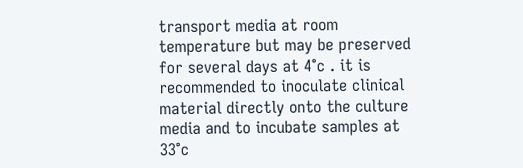transport media at room temperature but may be preserved for several days at 4°c . it is recommended to inoculate clinical material directly onto the culture media and to incubate samples at 33°c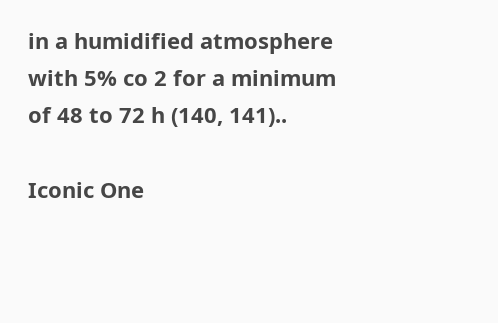in a humidified atmosphere with 5% co 2 for a minimum of 48 to 72 h (140, 141)..

Iconic One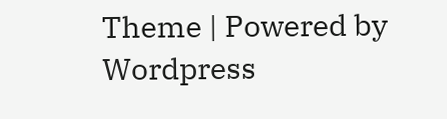Theme | Powered by Wordpress